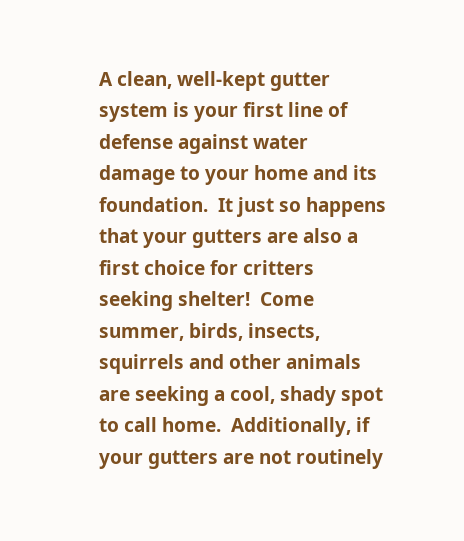A clean, well-kept gutter system is your first line of defense against water damage to your home and its foundation.  It just so happens that your gutters are also a first choice for critters seeking shelter!  Come summer, birds, insects, squirrels and other animals are seeking a cool, shady spot to call home.  Additionally, if your gutters are not routinely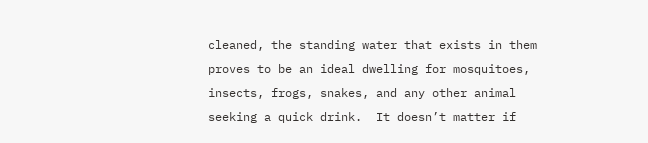cleaned, the standing water that exists in them proves to be an ideal dwelling for mosquitoes, insects, frogs, snakes, and any other animal seeking a quick drink.  It doesn’t matter if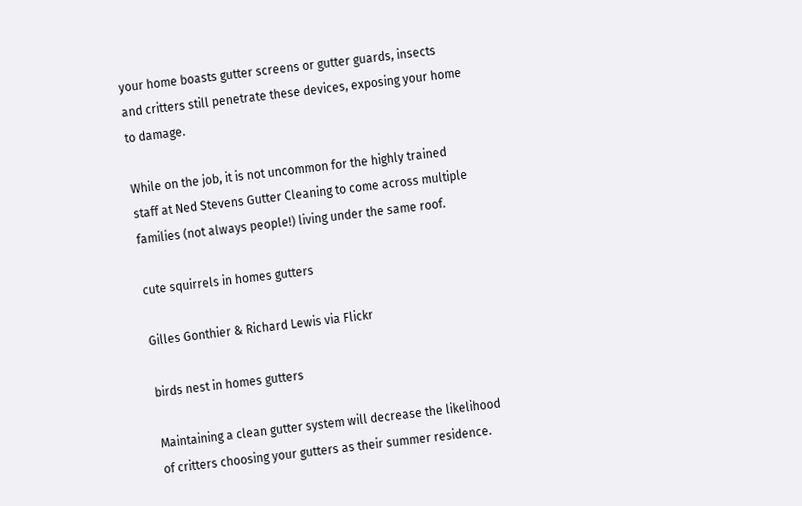your home boasts gutter screens or gutter guards, insects and critters still penetrate these devices, exposing your home to damage.

While on the job, it is not uncommon for the highly trained staff at Ned Stevens Gutter Cleaning to come across multiple families (not always people!) living under the same roof.

cute squirrels in homes gutters

Gilles Gonthier & Richard Lewis via Flickr

birds nest in homes gutters

Maintaining a clean gutter system will decrease the likelihood of critters choosing your gutters as their summer residence.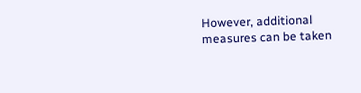However, additional measures can be taken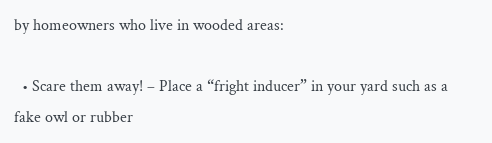by homeowners who live in wooded areas:

  • Scare them away! – Place a “fright inducer” in your yard such as a fake owl or rubber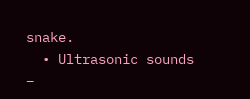snake.
  • Ultrasonic sounds –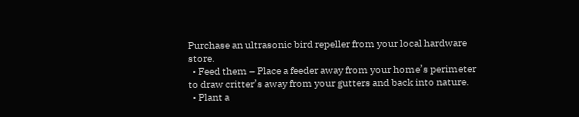Purchase an ultrasonic bird repeller from your local hardware store.
  • Feed them – Place a feeder away from your home’s perimeter to draw critter’s away from your gutters and back into nature.
  • Plant a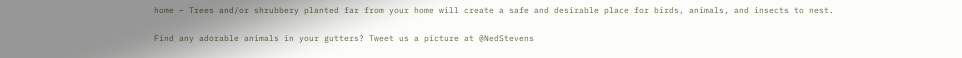home – Trees and/or shrubbery planted far from your home will create a safe and desirable place for birds, animals, and insects to nest.

Find any adorable animals in your gutters? Tweet us a picture at @NedStevens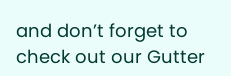and don’t forget to check out our Gutter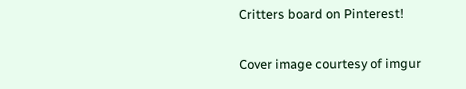Critters board on Pinterest!

Cover image courtesy of imgur